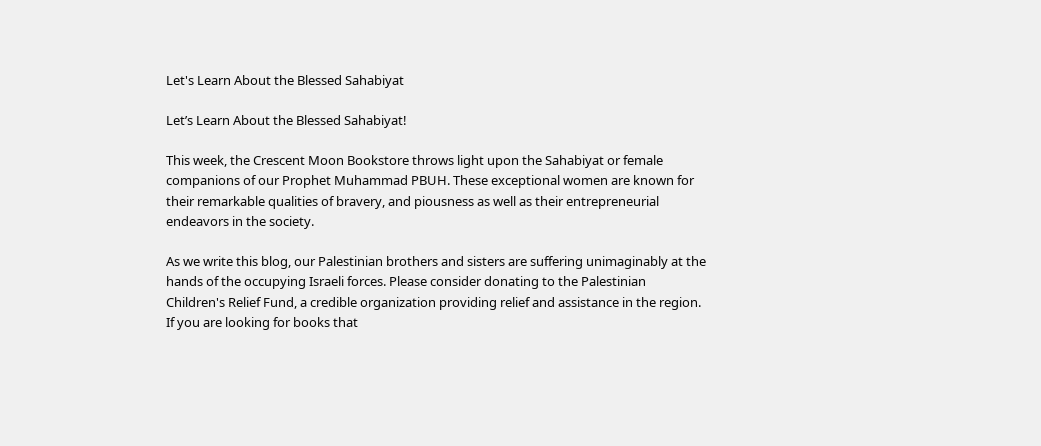Let's Learn About the Blessed Sahabiyat

Let’s Learn About the Blessed Sahabiyat!

This week, the Crescent Moon Bookstore throws light upon the Sahabiyat or female companions of our Prophet Muhammad PBUH. These exceptional women are known for their remarkable qualities of bravery, and piousness as well as their entrepreneurial endeavors in the society.

As we write this blog, our Palestinian brothers and sisters are suffering unimaginably at the hands of the occupying Israeli forces. Please consider donating to the Palestinian Children's Relief Fund, a credible organization providing relief and assistance in the region. If you are looking for books that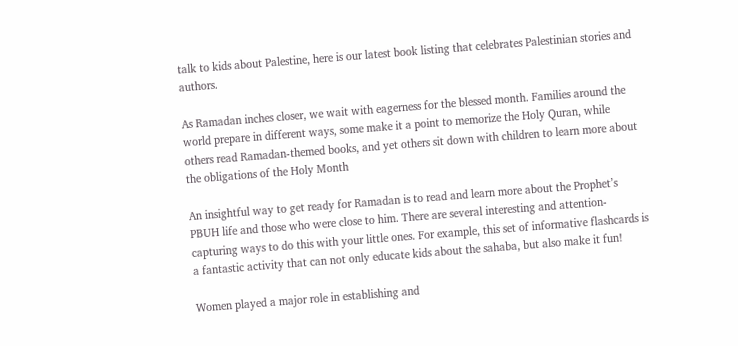talk to kids about Palestine, here is our latest book listing that celebrates Palestinian stories and authors.

As Ramadan inches closer, we wait with eagerness for the blessed month. Families around the world prepare in different ways, some make it a point to memorize the Holy Quran, while others read Ramadan-themed books, and yet others sit down with children to learn more about the obligations of the Holy Month

An insightful way to get ready for Ramadan is to read and learn more about the Prophet’s PBUH life and those who were close to him. There are several interesting and attention-capturing ways to do this with your little ones. For example, this set of informative flashcards is a fantastic activity that can not only educate kids about the sahaba, but also make it fun!

Women played a major role in establishing and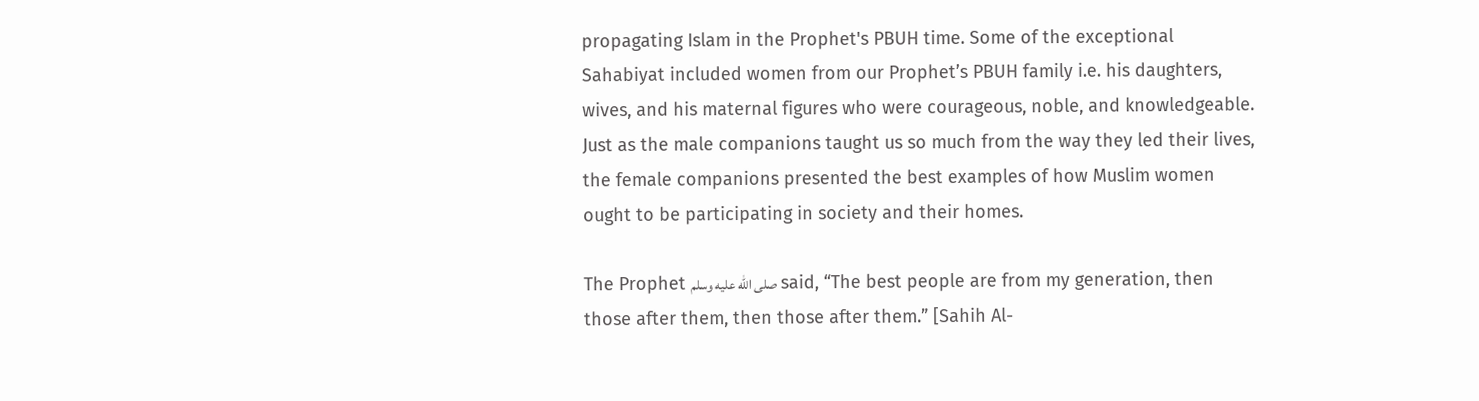propagating Islam in the Prophet's PBUH time. Some of the exceptional Sahabiyat included women from our Prophet’s PBUH family i.e. his daughters, wives, and his maternal figures who were courageous, noble, and knowledgeable. Just as the male companions taught us so much from the way they led their lives, the female companions presented the best examples of how Muslim women ought to be participating in society and their homes.

The Prophet صلى الله عليه وسلم said, “The best people are from my generation, then those after them, then those after them.” [Sahih Al-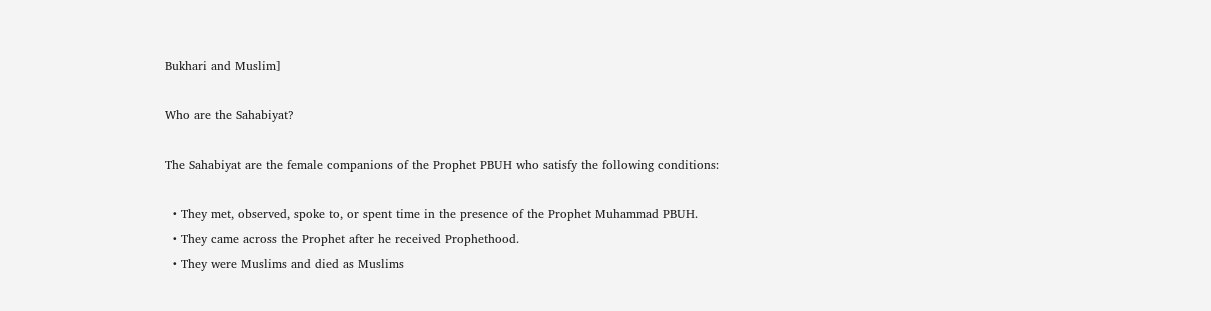Bukhari and Muslim]

Who are the Sahabiyat?

The Sahabiyat are the female companions of the Prophet PBUH who satisfy the following conditions:

  • They met, observed, spoke to, or spent time in the presence of the Prophet Muhammad PBUH.
  • They came across the Prophet after he received Prophethood.
  • They were Muslims and died as Muslims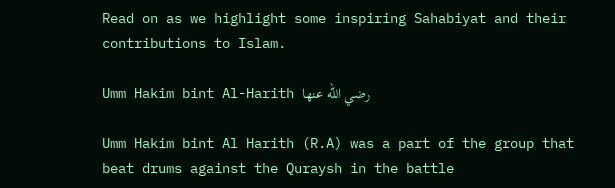Read on as we highlight some inspiring Sahabiyat and their contributions to Islam.

Umm Hakim bint Al-Harith رضي الله عنها

Umm Hakim bint Al Harith (R.A) was a part of the group that beat drums against the Quraysh in the battle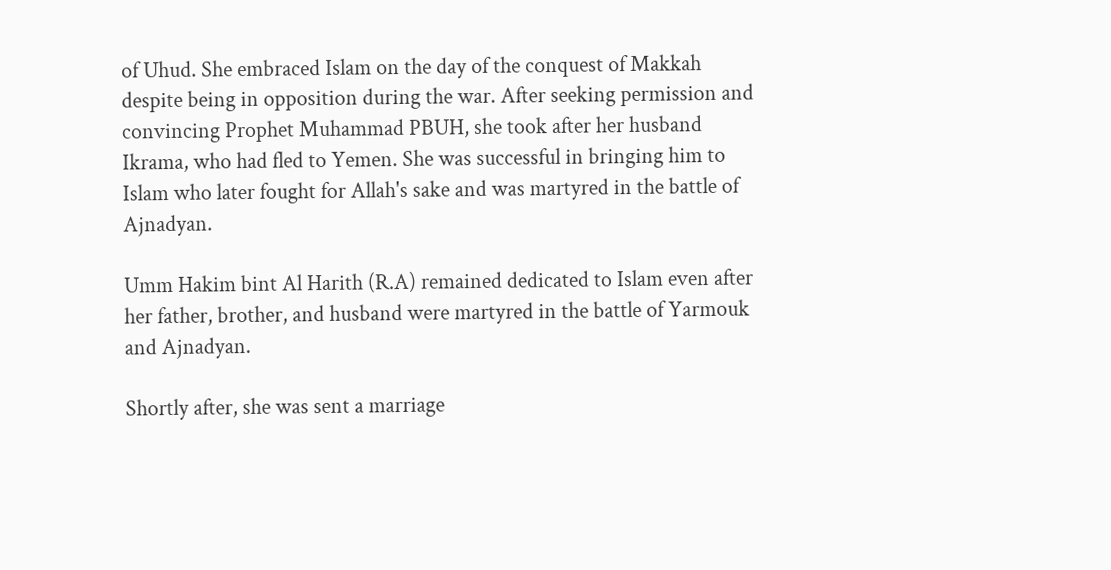of Uhud. She embraced Islam on the day of the conquest of Makkah despite being in opposition during the war. After seeking permission and convincing Prophet Muhammad PBUH, she took after her husband Ikrama, who had fled to Yemen. She was successful in bringing him to Islam who later fought for Allah's sake and was martyred in the battle of Ajnadyan.

Umm Hakim bint Al Harith (R.A) remained dedicated to Islam even after her father, brother, and husband were martyred in the battle of Yarmouk and Ajnadyan.

Shortly after, she was sent a marriage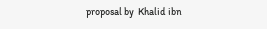proposal by  Khalid ibn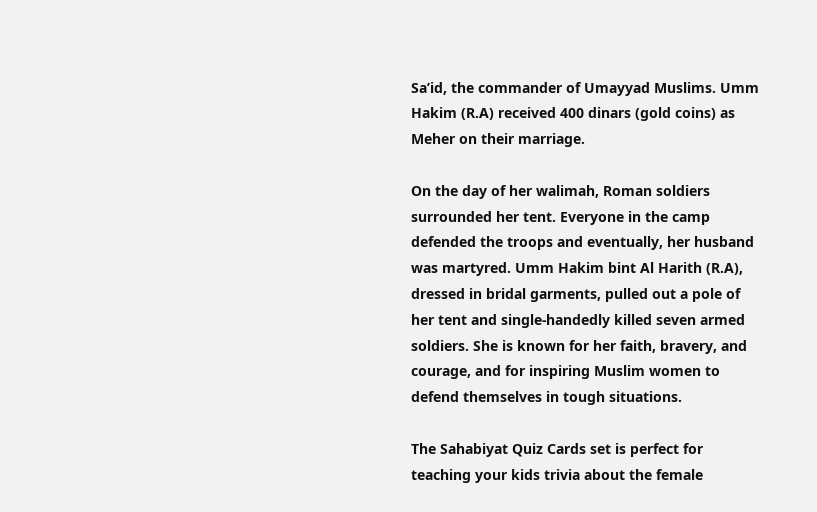Sa’id, the commander of Umayyad Muslims. Umm Hakim (R.A) received 400 dinars (gold coins) as Meher on their marriage.

On the day of her walimah, Roman soldiers surrounded her tent. Everyone in the camp defended the troops and eventually, her husband was martyred. Umm Hakim bint Al Harith (R.A), dressed in bridal garments, pulled out a pole of her tent and single-handedly killed seven armed soldiers. She is known for her faith, bravery, and courage, and for inspiring Muslim women to defend themselves in tough situations.

The Sahabiyat Quiz Cards set is perfect for teaching your kids trivia about the female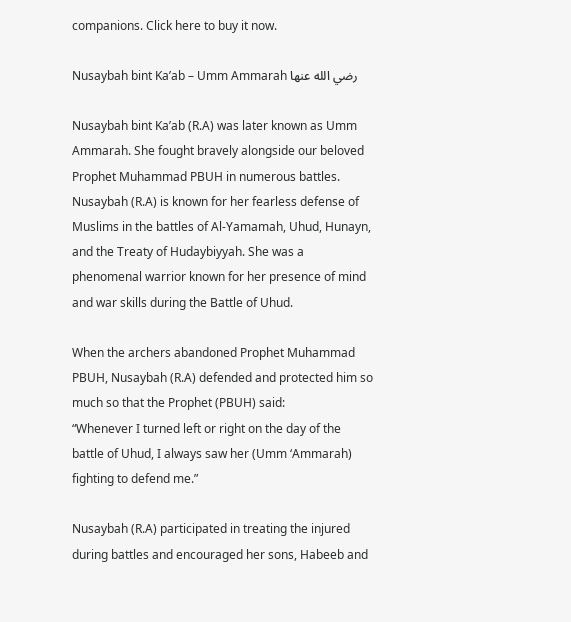companions. Click here to buy it now.

Nusaybah bint Ka’ab – Umm Ammarah رضي الله عنها

Nusaybah bint Ka’ab (R.A) was later known as Umm Ammarah. She fought bravely alongside our beloved Prophet Muhammad PBUH in numerous battles. Nusaybah (R.A) is known for her fearless defense of Muslims in the battles of Al-Yamamah, Uhud, Hunayn, and the Treaty of Hudaybiyyah. She was a phenomenal warrior known for her presence of mind and war skills during the Battle of Uhud.

When the archers abandoned Prophet Muhammad PBUH, Nusaybah (R.A) defended and protected him so much so that the Prophet (PBUH) said:
“Whenever I turned left or right on the day of the battle of Uhud, I always saw her (Umm ‘Ammarah) fighting to defend me.”

Nusaybah (R.A) participated in treating the injured during battles and encouraged her sons, Habeeb and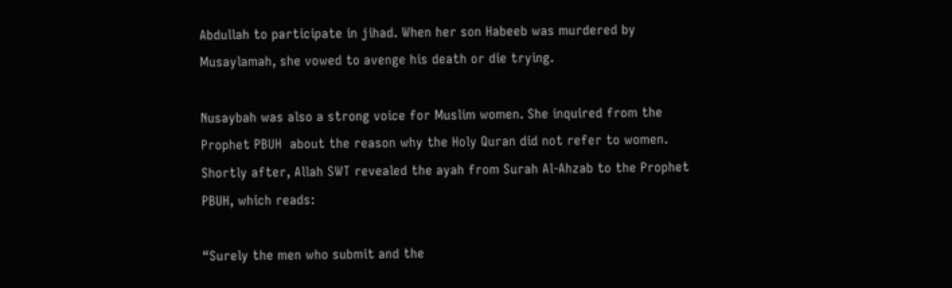Abdullah to participate in jihad. When her son Habeeb was murdered by Musaylamah, she vowed to avenge his death or die trying.

Nusaybah was also a strong voice for Muslim women. She inquired from the Prophet PBUH  about the reason why the Holy Quran did not refer to women. Shortly after, Allah SWT revealed the ayah from Surah Al-Ahzab to the Prophet PBUH, which reads:

“Surely the men who submit and the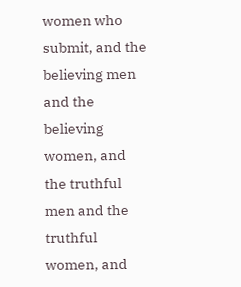women who submit, and the believing men and the believing women, and the truthful men and the truthful women, and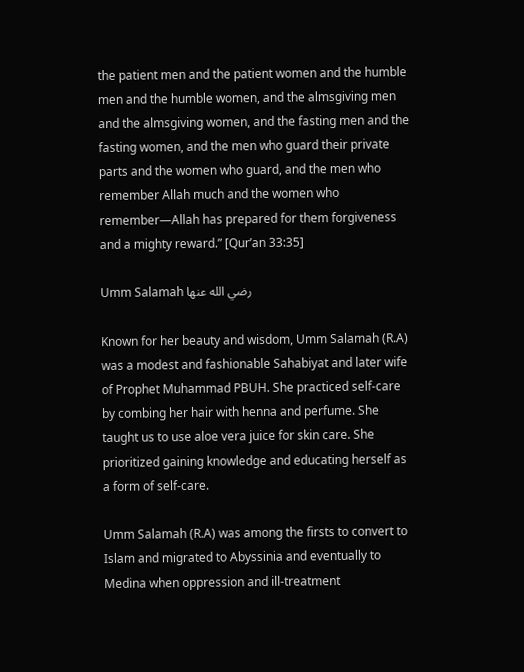the patient men and the patient women and the humble men and the humble women, and the almsgiving men and the almsgiving women, and the fasting men and the fasting women, and the men who guard their private parts and the women who guard, and the men who remember Allah much and the women who remember—Allah has prepared for them forgiveness and a mighty reward.” [Qur’an 33:35]

Umm Salamah رضي الله عنها

Known for her beauty and wisdom, Umm Salamah (R.A) was a modest and fashionable Sahabiyat and later wife of Prophet Muhammad PBUH. She practiced self-care by combing her hair with henna and perfume. She taught us to use aloe vera juice for skin care. She prioritized gaining knowledge and educating herself as a form of self-care.

Umm Salamah (R.A) was among the firsts to convert to Islam and migrated to Abyssinia and eventually to Medina when oppression and ill-treatment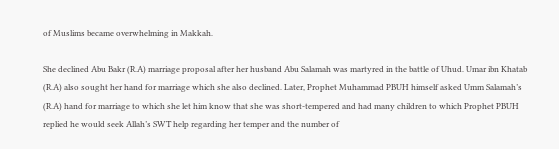of Muslims became overwhelming in Makkah.

She declined Abu Bakr (R.A) marriage proposal after her husband Abu Salamah was martyred in the battle of Uhud. Umar ibn Khatab (R.A) also sought her hand for marriage which she also declined. Later, Prophet Muhammad PBUH himself asked Umm Salamah’s (R.A) hand for marriage to which she let him know that she was short-tempered and had many children to which Prophet PBUH replied he would seek Allah’s SWT help regarding her temper and the number of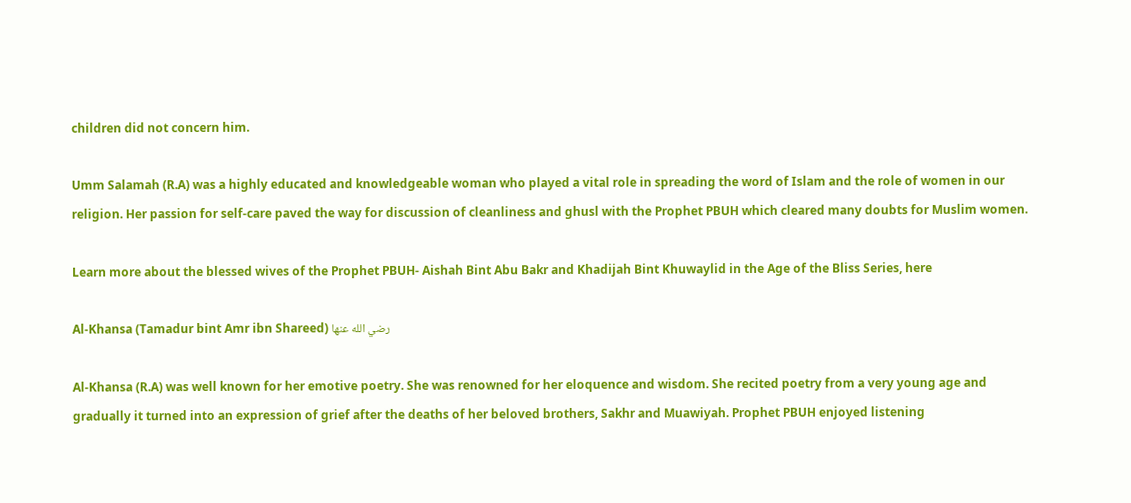children did not concern him.

Umm Salamah (R.A) was a highly educated and knowledgeable woman who played a vital role in spreading the word of Islam and the role of women in our religion. Her passion for self-care paved the way for discussion of cleanliness and ghusl with the Prophet PBUH which cleared many doubts for Muslim women.

Learn more about the blessed wives of the Prophet PBUH- Aishah Bint Abu Bakr and Khadijah Bint Khuwaylid in the Age of the Bliss Series, here

Al-Khansa (Tamadur bint Amr ibn Shareed) رضي الله عنها

Al-Khansa (R.A) was well known for her emotive poetry. She was renowned for her eloquence and wisdom. She recited poetry from a very young age and gradually it turned into an expression of grief after the deaths of her beloved brothers, Sakhr and Muawiyah. Prophet PBUH enjoyed listening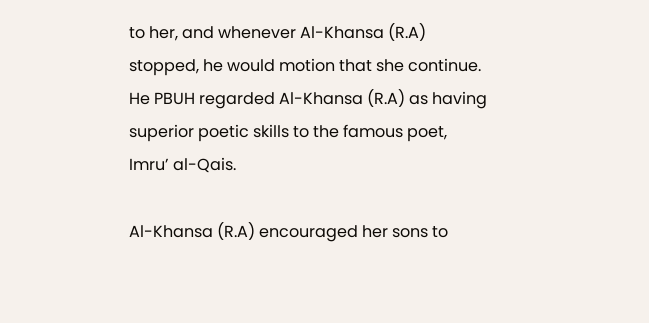to her, and whenever Al-Khansa (R.A) stopped, he would motion that she continue. He PBUH regarded Al-Khansa (R.A) as having superior poetic skills to the famous poet, Imru’ al-Qais.

Al-Khansa (R.A) encouraged her sons to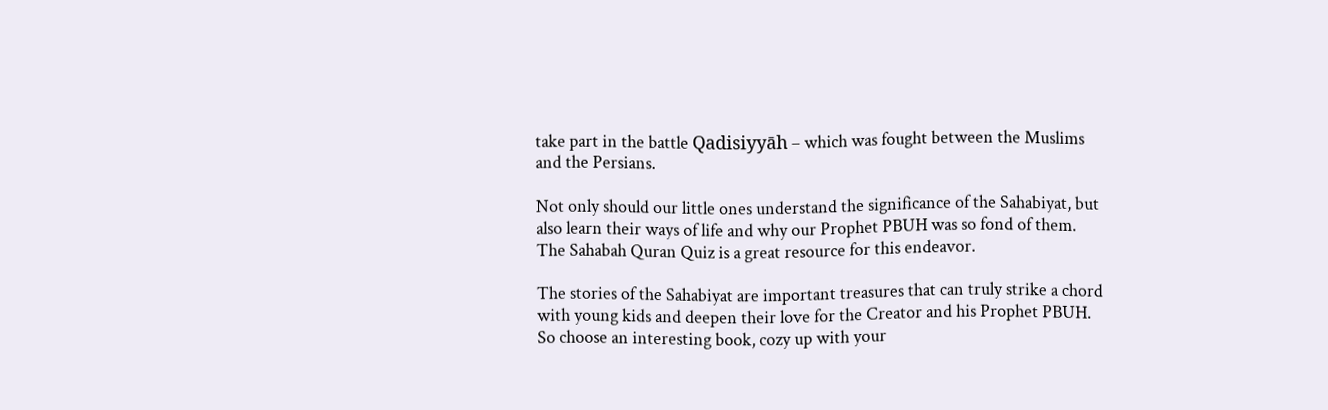take part in the battle Qadisiyyāh – which was fought between the Muslims and the Persians.

Not only should our little ones understand the significance of the Sahabiyat, but also learn their ways of life and why our Prophet PBUH was so fond of them. The Sahabah Quran Quiz is a great resource for this endeavor.

The stories of the Sahabiyat are important treasures that can truly strike a chord with young kids and deepen their love for the Creator and his Prophet PBUH. So choose an interesting book, cozy up with your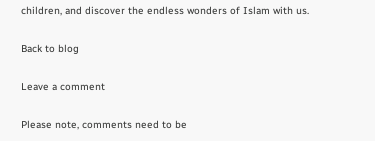children, and discover the endless wonders of Islam with us.

Back to blog

Leave a comment

Please note, comments need to be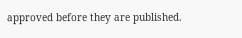approved before they are published.